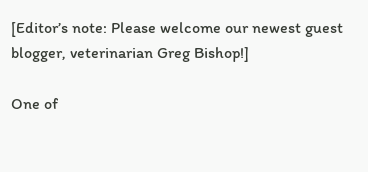[Editor’s note: Please welcome our newest guest blogger, veterinarian Greg Bishop!]

One of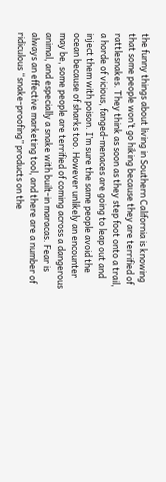the funny things about living in Southern California is knowing that some people won’t go hiking because they are terrified of rattlesnakes. They think as soon as they step foot onto a trail, a horde of vicious, fanged-menaces are going to leap out and inject them with poison. I’m sure the same people avoid the ocean because of sharks too. However unlikely an encounter may be, some people are terrified of coming across a dangerous animal, and especially a snake with built-in maracas. Fear is always an effective marketing tool, and there are a number of ridiculous “snake-proofing” products on the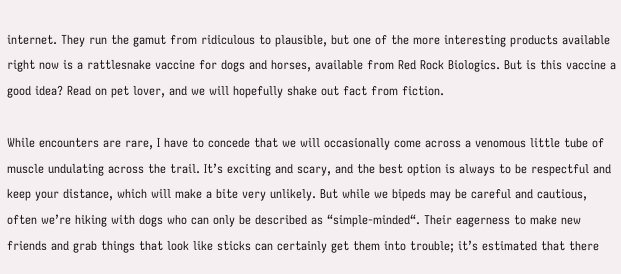internet. They run the gamut from ridiculous to plausible, but one of the more interesting products available right now is a rattlesnake vaccine for dogs and horses, available from Red Rock Biologics. But is this vaccine a good idea? Read on pet lover, and we will hopefully shake out fact from fiction.

While encounters are rare, I have to concede that we will occasionally come across a venomous little tube of muscle undulating across the trail. It’s exciting and scary, and the best option is always to be respectful and keep your distance, which will make a bite very unlikely. But while we bipeds may be careful and cautious, often we’re hiking with dogs who can only be described as “simple-minded“. Their eagerness to make new friends and grab things that look like sticks can certainly get them into trouble; it’s estimated that there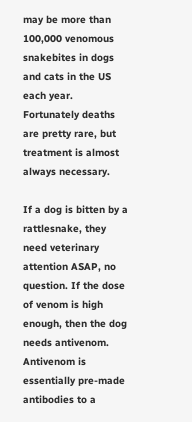may be more than 100,000 venomous snakebites in dogs and cats in the US each year. Fortunately deaths are pretty rare, but treatment is almost always necessary.

If a dog is bitten by a rattlesnake, they need veterinary attention ASAP, no question. If the dose of venom is high enough, then the dog needs antivenom. Antivenom is essentially pre-made antibodies to a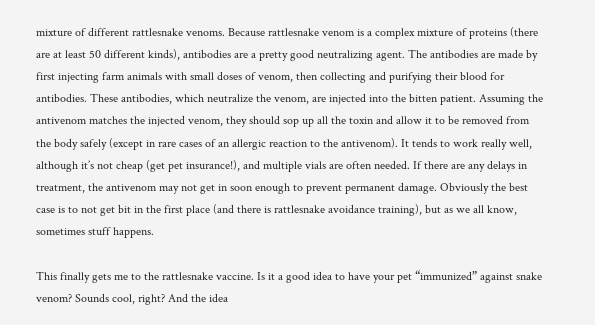mixture of different rattlesnake venoms. Because rattlesnake venom is a complex mixture of proteins (there are at least 50 different kinds), antibodies are a pretty good neutralizing agent. The antibodies are made by first injecting farm animals with small doses of venom, then collecting and purifying their blood for antibodies. These antibodies, which neutralize the venom, are injected into the bitten patient. Assuming the antivenom matches the injected venom, they should sop up all the toxin and allow it to be removed from the body safely (except in rare cases of an allergic reaction to the antivenom). It tends to work really well, although it’s not cheap (get pet insurance!), and multiple vials are often needed. If there are any delays in treatment, the antivenom may not get in soon enough to prevent permanent damage. Obviously the best case is to not get bit in the first place (and there is rattlesnake avoidance training), but as we all know, sometimes stuff happens.

This finally gets me to the rattlesnake vaccine. Is it a good idea to have your pet “immunized” against snake venom? Sounds cool, right? And the idea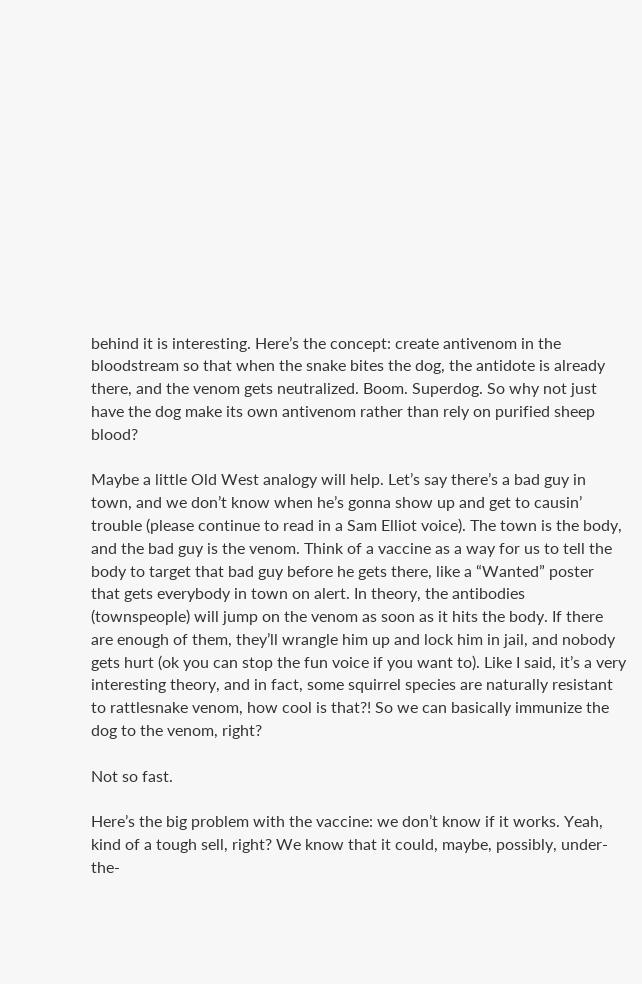behind it is interesting. Here’s the concept: create antivenom in the bloodstream so that when the snake bites the dog, the antidote is already there, and the venom gets neutralized. Boom. Superdog. So why not just have the dog make its own antivenom rather than rely on purified sheep blood?

Maybe a little Old West analogy will help. Let’s say there’s a bad guy in town, and we don’t know when he’s gonna show up and get to causin’ trouble (please continue to read in a Sam Elliot voice). The town is the body, and the bad guy is the venom. Think of a vaccine as a way for us to tell the body to target that bad guy before he gets there, like a “Wanted” poster that gets everybody in town on alert. In theory, the antibodies (townspeople) will jump on the venom as soon as it hits the body. If there are enough of them, they’ll wrangle him up and lock him in jail, and nobody gets hurt (ok you can stop the fun voice if you want to). Like I said, it’s a very interesting theory, and in fact, some squirrel species are naturally resistant to rattlesnake venom, how cool is that?! So we can basically immunize the dog to the venom, right?

Not so fast.

Here’s the big problem with the vaccine: we don’t know if it works. Yeah, kind of a tough sell, right? We know that it could, maybe, possibly, under-the-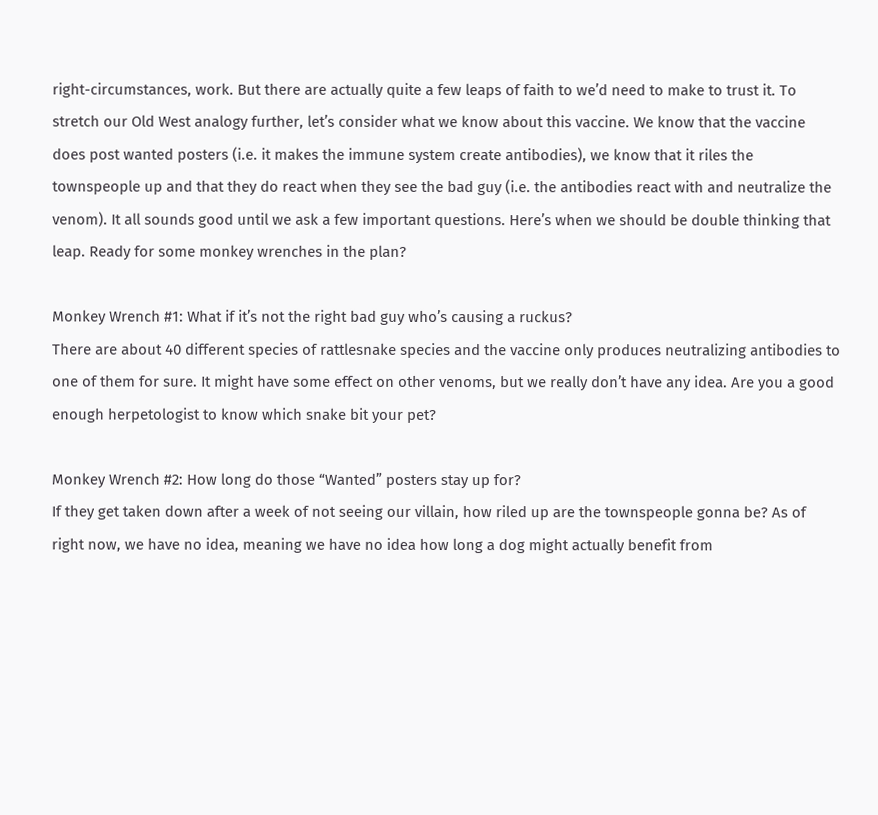right-circumstances, work. But there are actually quite a few leaps of faith to we’d need to make to trust it. To stretch our Old West analogy further, let’s consider what we know about this vaccine. We know that the vaccine does post wanted posters (i.e. it makes the immune system create antibodies), we know that it riles the townspeople up and that they do react when they see the bad guy (i.e. the antibodies react with and neutralize the venom). It all sounds good until we ask a few important questions. Here’s when we should be double thinking that leap. Ready for some monkey wrenches in the plan?

Monkey Wrench #1: What if it’s not the right bad guy who’s causing a ruckus?
There are about 40 different species of rattlesnake species and the vaccine only produces neutralizing antibodies to one of them for sure. It might have some effect on other venoms, but we really don’t have any idea. Are you a good enough herpetologist to know which snake bit your pet?

Monkey Wrench #2: How long do those “Wanted” posters stay up for?
If they get taken down after a week of not seeing our villain, how riled up are the townspeople gonna be? As of right now, we have no idea, meaning we have no idea how long a dog might actually benefit from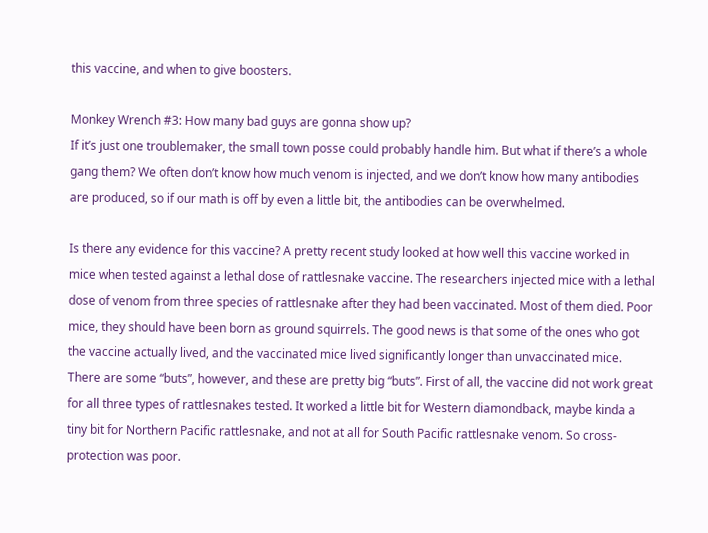this vaccine, and when to give boosters.

Monkey Wrench #3: How many bad guys are gonna show up?
If it’s just one troublemaker, the small town posse could probably handle him. But what if there’s a whole gang them? We often don’t know how much venom is injected, and we don’t know how many antibodies are produced, so if our math is off by even a little bit, the antibodies can be overwhelmed.

Is there any evidence for this vaccine? A pretty recent study looked at how well this vaccine worked in mice when tested against a lethal dose of rattlesnake vaccine. The researchers injected mice with a lethal dose of venom from three species of rattlesnake after they had been vaccinated. Most of them died. Poor mice, they should have been born as ground squirrels. The good news is that some of the ones who got the vaccine actually lived, and the vaccinated mice lived significantly longer than unvaccinated mice. There are some “buts”, however, and these are pretty big “buts”. First of all, the vaccine did not work great for all three types of rattlesnakes tested. It worked a little bit for Western diamondback, maybe kinda a tiny bit for Northern Pacific rattlesnake, and not at all for South Pacific rattlesnake venom. So cross-protection was poor.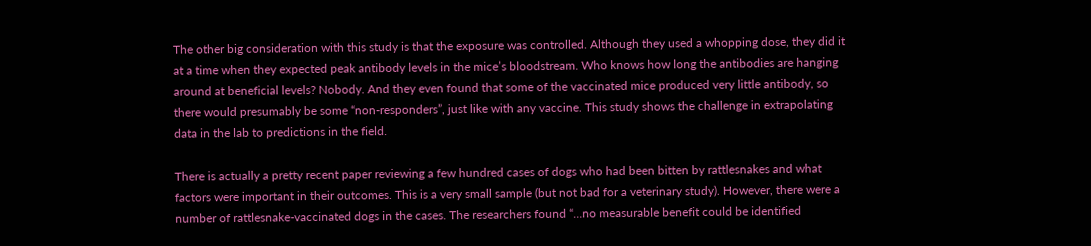The other big consideration with this study is that the exposure was controlled. Although they used a whopping dose, they did it at a time when they expected peak antibody levels in the mice’s bloodstream. Who knows how long the antibodies are hanging around at beneficial levels? Nobody. And they even found that some of the vaccinated mice produced very little antibody, so there would presumably be some “non-responders”, just like with any vaccine. This study shows the challenge in extrapolating data in the lab to predictions in the field.

There is actually a pretty recent paper reviewing a few hundred cases of dogs who had been bitten by rattlesnakes and what factors were important in their outcomes. This is a very small sample (but not bad for a veterinary study). However, there were a number of rattlesnake-vaccinated dogs in the cases. The researchers found “…no measurable benefit could be identified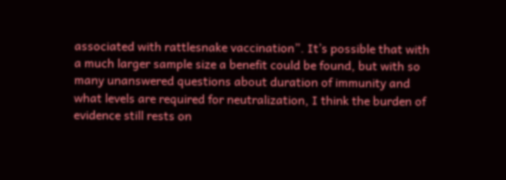associated with rattlesnake vaccination”. It’s possible that with a much larger sample size a benefit could be found, but with so many unanswered questions about duration of immunity and what levels are required for neutralization, I think the burden of evidence still rests on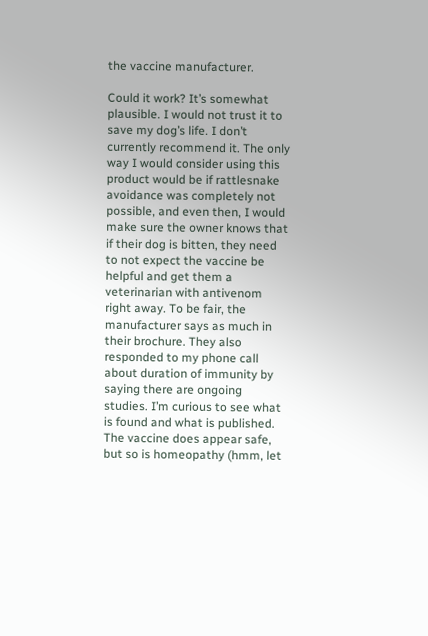the vaccine manufacturer.

Could it work? It’s somewhat plausible. I would not trust it to save my dog’s life. I don’t currently recommend it. The only way I would consider using this product would be if rattlesnake avoidance was completely not possible, and even then, I would make sure the owner knows that if their dog is bitten, they need to not expect the vaccine be helpful and get them a veterinarian with antivenom right away. To be fair, the manufacturer says as much in their brochure. They also responded to my phone call about duration of immunity by saying there are ongoing studies. I’m curious to see what is found and what is published. The vaccine does appear safe, but so is homeopathy (hmm, let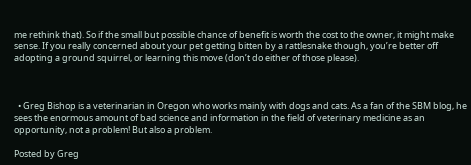me rethink that). So if the small but possible chance of benefit is worth the cost to the owner, it might make sense. If you really concerned about your pet getting bitten by a rattlesnake though, you’re better off adopting a ground squirrel, or learning this move (don’t do either of those please).



  • Greg Bishop is a veterinarian in Oregon who works mainly with dogs and cats. As a fan of the SBM blog, he sees the enormous amount of bad science and information in the field of veterinary medicine as an opportunity, not a problem! But also a problem.

Posted by Greg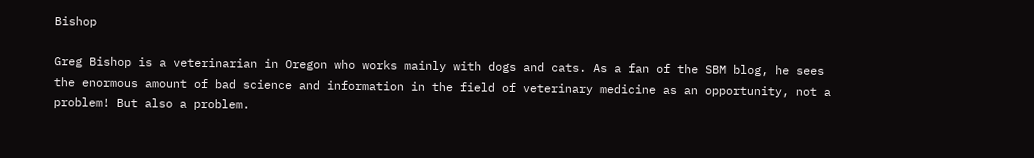Bishop

Greg Bishop is a veterinarian in Oregon who works mainly with dogs and cats. As a fan of the SBM blog, he sees the enormous amount of bad science and information in the field of veterinary medicine as an opportunity, not a problem! But also a problem.